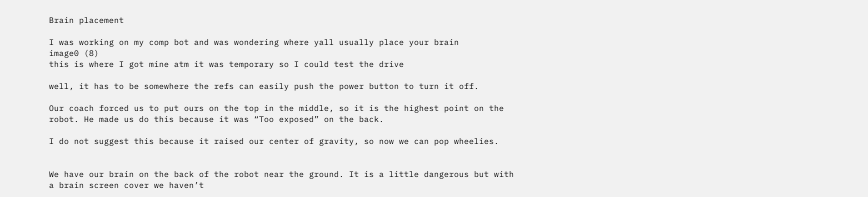Brain placement

I was working on my comp bot and was wondering where yall usually place your brain
image0 (8)
this is where I got mine atm it was temporary so I could test the drive

well, it has to be somewhere the refs can easily push the power button to turn it off.

Our coach forced us to put ours on the top in the middle, so it is the highest point on the robot. He made us do this because it was “Too exposed” on the back.

I do not suggest this because it raised our center of gravity, so now we can pop wheelies.


We have our brain on the back of the robot near the ground. It is a little dangerous but with a brain screen cover we haven’t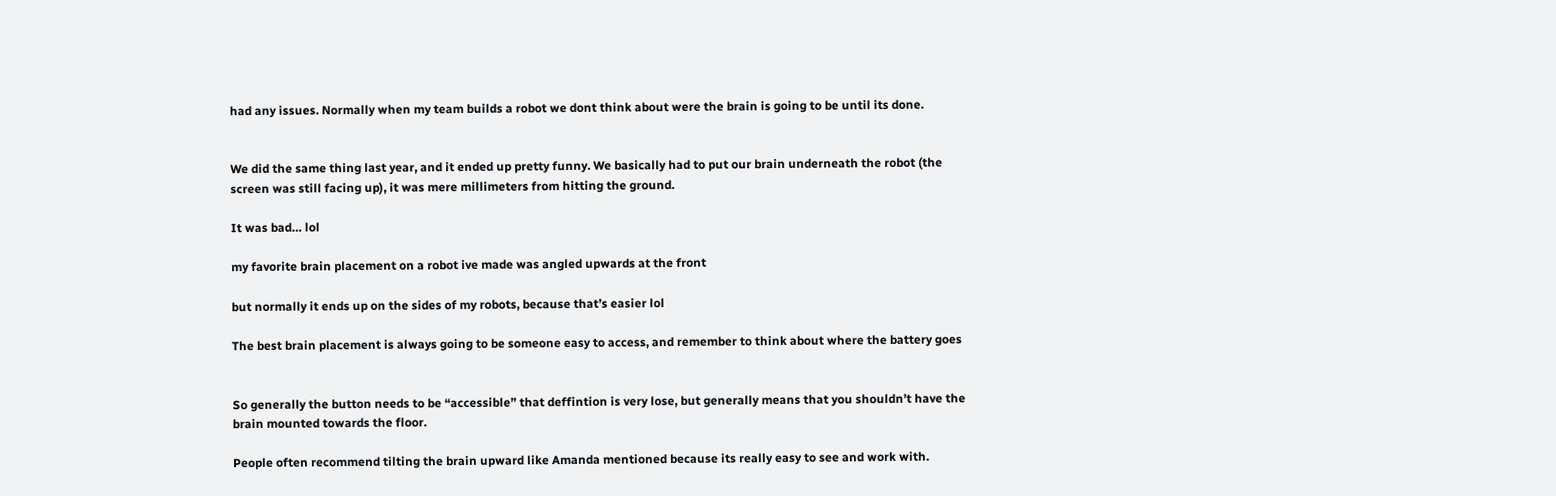had any issues. Normally when my team builds a robot we dont think about were the brain is going to be until its done.


We did the same thing last year, and it ended up pretty funny. We basically had to put our brain underneath the robot (the screen was still facing up), it was mere millimeters from hitting the ground.

It was bad… lol

my favorite brain placement on a robot ive made was angled upwards at the front

but normally it ends up on the sides of my robots, because that’s easier lol

The best brain placement is always going to be someone easy to access, and remember to think about where the battery goes


So generally the button needs to be “accessible” that deffintion is very lose, but generally means that you shouldn’t have the brain mounted towards the floor.

People often recommend tilting the brain upward like Amanda mentioned because its really easy to see and work with.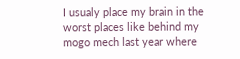I usualy place my brain in the worst places like behind my mogo mech last year where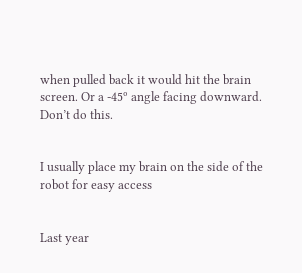when pulled back it would hit the brain screen. Or a -45º angle facing downward. Don’t do this.


I usually place my brain on the side of the robot for easy access


Last year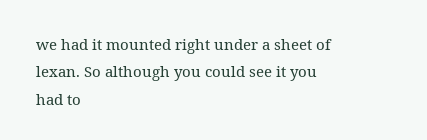we had it mounted right under a sheet of lexan. So although you could see it you had to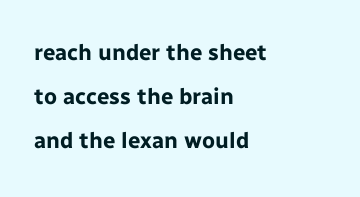reach under the sheet to access the brain and the lexan would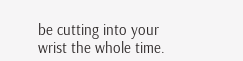be cutting into your wrist the whole time.